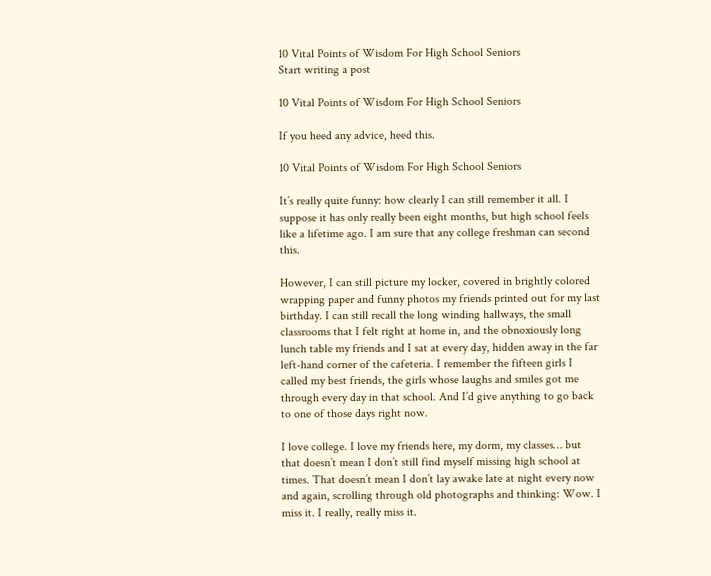10 Vital Points of Wisdom For High School Seniors
Start writing a post

10 Vital Points of Wisdom For High School Seniors

If you heed any advice, heed this.

10 Vital Points of Wisdom For High School Seniors

It’s really quite funny: how clearly I can still remember it all. I suppose it has only really been eight months, but high school feels like a lifetime ago. I am sure that any college freshman can second this.

However, I can still picture my locker, covered in brightly colored wrapping paper and funny photos my friends printed out for my last birthday. I can still recall the long winding hallways, the small classrooms that I felt right at home in, and the obnoxiously long lunch table my friends and I sat at every day, hidden away in the far left-hand corner of the cafeteria. I remember the fifteen girls I called my best friends, the girls whose laughs and smiles got me through every day in that school. And I’d give anything to go back to one of those days right now.

I love college. I love my friends here, my dorm, my classes… but that doesn’t mean I don’t still find myself missing high school at times. That doesn’t mean I don’t lay awake late at night every now and again, scrolling through old photographs and thinking: Wow. I miss it. I really, really miss it.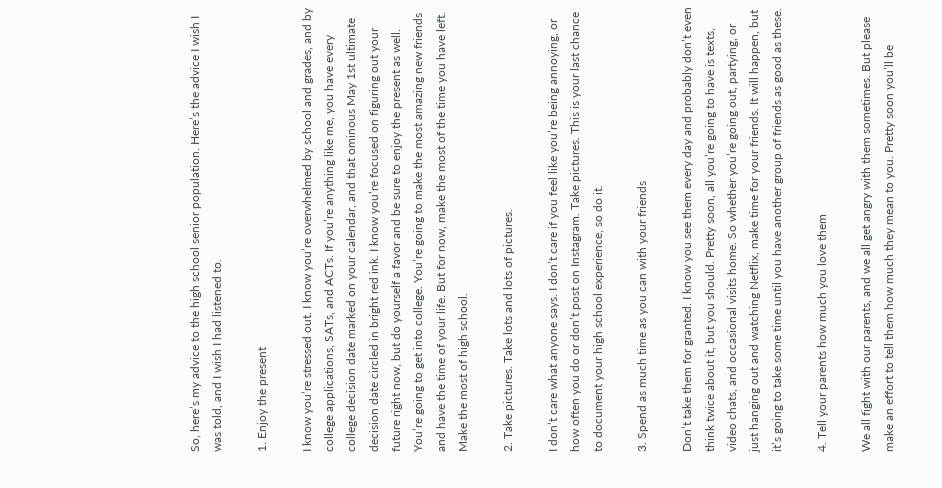So, here’s my advice to the high school senior population. Here’s the advice I wish I was told, and I wish I had listened to.

1. Enjoy the present

I know you’re stressed out. I know you’re overwhelmed by school and grades, and by college applications, SATs, and ACTs. If you’re anything like me, you have every college decision date marked on your calendar, and that ominous May 1st ultimate decision date circled in bright red ink. I know you’re focused on figuring out your future right now, but do yourself a favor and be sure to enjoy the present as well. You’re going to get into college. You’re going to make the most amazing new friends and have the time of your life. But for now, make the most of the time you have left. Make the most of high school.

2. Take pictures. Take lots and lots of pictures.

I don’t care what anyone says. I don’t care if you feel like you’re being annoying, or how often you do or don’t post on Instagram. Take pictures. This is your last chance to document your high school experience, so do it.

3. Spend as much time as you can with your friends

Don’t take them for granted. I know you see them every day and probably don’t even think twice about it, but you should. Pretty soon, all you’re going to have is texts, video chats, and occasional visits home. So whether you’re going out, partying, or just hanging out and watching Netflix, make time for your friends. It will happen, but it’s going to take some time until you have another group of friends as good as these.

4. Tell your parents how much you love them

We all fight with our parents, and we all get angry with them sometimes. But please make an effort to tell them how much they mean to you. Pretty soon you’ll be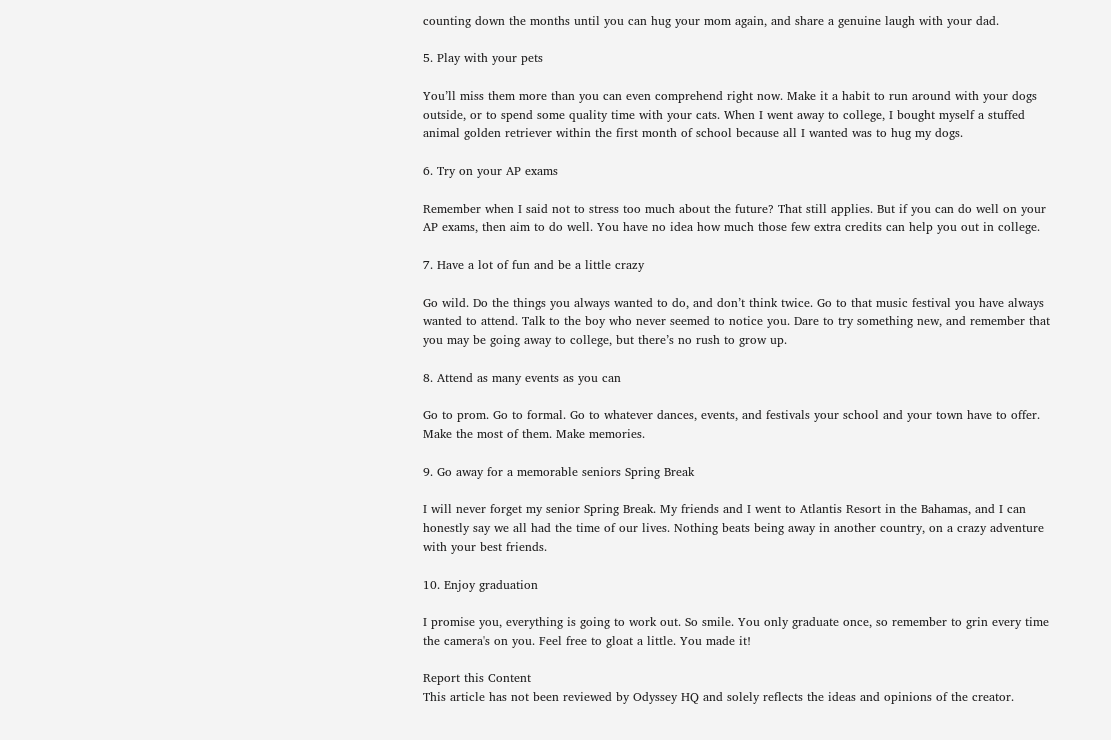counting down the months until you can hug your mom again, and share a genuine laugh with your dad.

5. Play with your pets

You’ll miss them more than you can even comprehend right now. Make it a habit to run around with your dogs outside, or to spend some quality time with your cats. When I went away to college, I bought myself a stuffed animal golden retriever within the first month of school because all I wanted was to hug my dogs.

6. Try on your AP exams

Remember when I said not to stress too much about the future? That still applies. But if you can do well on your AP exams, then aim to do well. You have no idea how much those few extra credits can help you out in college.

7. Have a lot of fun and be a little crazy

Go wild. Do the things you always wanted to do, and don’t think twice. Go to that music festival you have always wanted to attend. Talk to the boy who never seemed to notice you. Dare to try something new, and remember that you may be going away to college, but there’s no rush to grow up.

8. Attend as many events as you can

Go to prom. Go to formal. Go to whatever dances, events, and festivals your school and your town have to offer. Make the most of them. Make memories.

9. Go away for a memorable seniors Spring Break

I will never forget my senior Spring Break. My friends and I went to Atlantis Resort in the Bahamas, and I can honestly say we all had the time of our lives. Nothing beats being away in another country, on a crazy adventure with your best friends.

10. Enjoy graduation

I promise you, everything is going to work out. So smile. You only graduate once, so remember to grin every time the camera's on you. Feel free to gloat a little. You made it!

Report this Content
This article has not been reviewed by Odyssey HQ and solely reflects the ideas and opinions of the creator.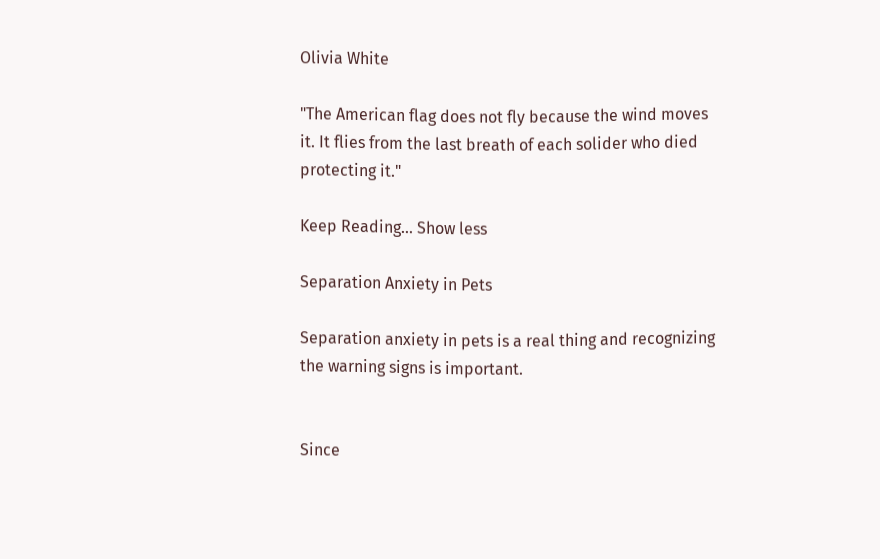Olivia White

"The American flag does not fly because the wind moves it. It flies from the last breath of each solider who died protecting it."

Keep Reading... Show less

Separation Anxiety in Pets

Separation anxiety in pets is a real thing and recognizing the warning signs is important.


Since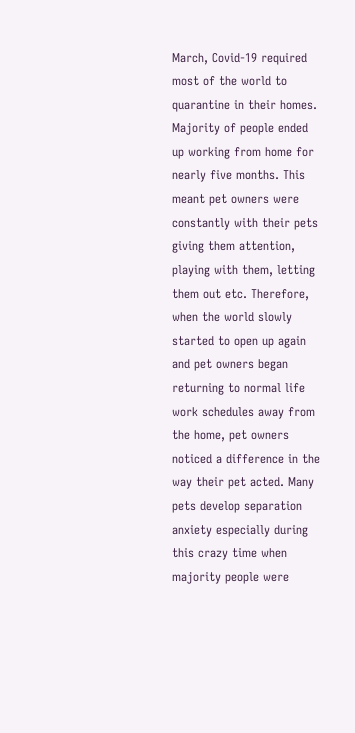March, Covid-19 required most of the world to quarantine in their homes. Majority of people ended up working from home for nearly five months. This meant pet owners were constantly with their pets giving them attention, playing with them, letting them out etc. Therefore, when the world slowly started to open up again and pet owners began returning to normal life work schedules away from the home, pet owners noticed a difference in the way their pet acted. Many pets develop separation anxiety especially during this crazy time when majority people were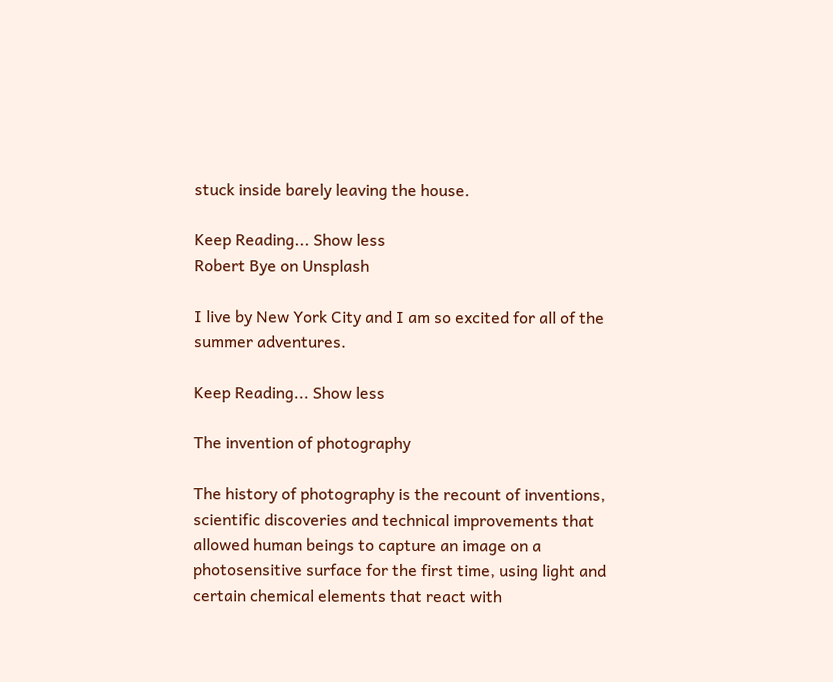stuck inside barely leaving the house.

Keep Reading... Show less
Robert Bye on Unsplash

I live by New York City and I am so excited for all of the summer adventures.

Keep Reading... Show less

The invention of photography

The history of photography is the recount of inventions, scientific discoveries and technical improvements that allowed human beings to capture an image on a photosensitive surface for the first time, using light and certain chemical elements that react with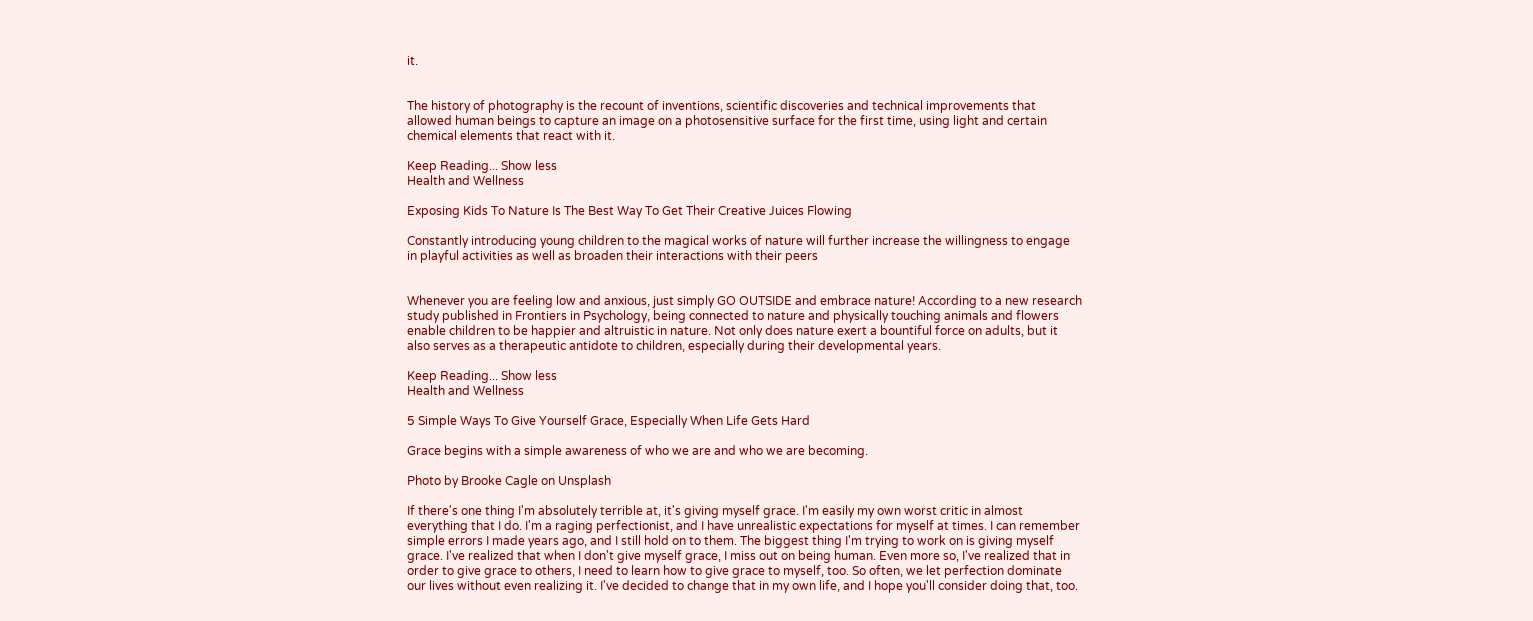it.


The history of photography is the recount of inventions, scientific discoveries and technical improvements that allowed human beings to capture an image on a photosensitive surface for the first time, using light and certain chemical elements that react with it.

Keep Reading... Show less
Health and Wellness

Exposing Kids To Nature Is The Best Way To Get Their Creative Juices Flowing

Constantly introducing young children to the magical works of nature will further increase the willingness to engage in playful activities as well as broaden their interactions with their peers


Whenever you are feeling low and anxious, just simply GO OUTSIDE and embrace nature! According to a new research study published in Frontiers in Psychology, being connected to nature and physically touching animals and flowers enable children to be happier and altruistic in nature. Not only does nature exert a bountiful force on adults, but it also serves as a therapeutic antidote to children, especially during their developmental years.

Keep Reading... Show less
Health and Wellness

5 Simple Ways To Give Yourself Grace, Especially When Life Gets Hard

Grace begins with a simple awareness of who we are and who we are becoming.

Photo by Brooke Cagle on Unsplash

If there's one thing I'm absolutely terrible at, it's giving myself grace. I'm easily my own worst critic in almost everything that I do. I'm a raging perfectionist, and I have unrealistic expectations for myself at times. I can remember simple errors I made years ago, and I still hold on to them. The biggest thing I'm trying to work on is giving myself grace. I've realized that when I don't give myself grace, I miss out on being human. Even more so, I've realized that in order to give grace to others, I need to learn how to give grace to myself, too. So often, we let perfection dominate our lives without even realizing it. I've decided to change that in my own life, and I hope you'll consider doing that, too.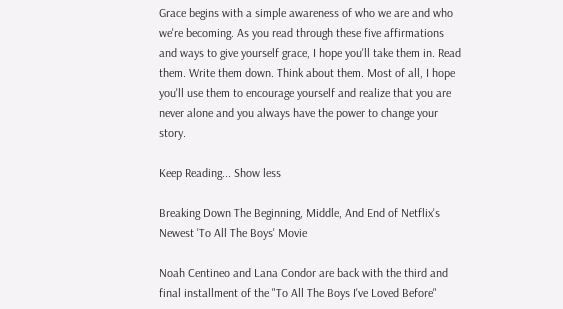Grace begins with a simple awareness of who we are and who we're becoming. As you read through these five affirmations and ways to give yourself grace, I hope you'll take them in. Read them. Write them down. Think about them. Most of all, I hope you'll use them to encourage yourself and realize that you are never alone and you always have the power to change your story.

Keep Reading... Show less

Breaking Down The Beginning, Middle, And End of Netflix's Newest 'To All The Boys' Movie

Noah Centineo and Lana Condor are back with the third and final installment of the "To All The Boys I've Loved Before"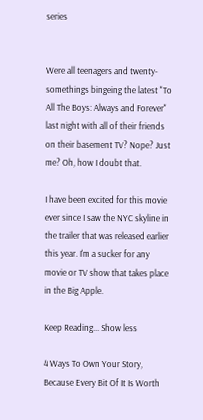series


Were all teenagers and twenty-somethings bingeing the latest "To All The Boys: Always and Forever" last night with all of their friends on their basement TV? Nope? Just me? Oh, how I doubt that.

I have been excited for this movie ever since I saw the NYC skyline in the trailer that was released earlier this year. I'm a sucker for any movie or TV show that takes place in the Big Apple.

Keep Reading... Show less

4 Ways To Own Your Story, Because Every Bit Of It Is Worth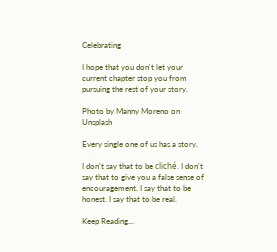Celebrating

I hope that you don't let your current chapter stop you from pursuing the rest of your story.

Photo by Manny Moreno on Unsplash

Every single one of us has a story.

I don't say that to be cliché. I don't say that to give you a false sense of encouragement. I say that to be honest. I say that to be real.

Keep Reading...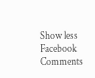Show less
Facebook Comments